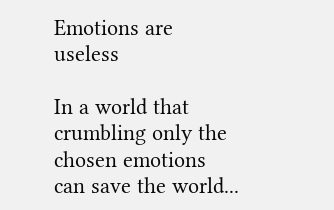Emotions are useless

In a world that crumbling only the chosen emotions can save the world...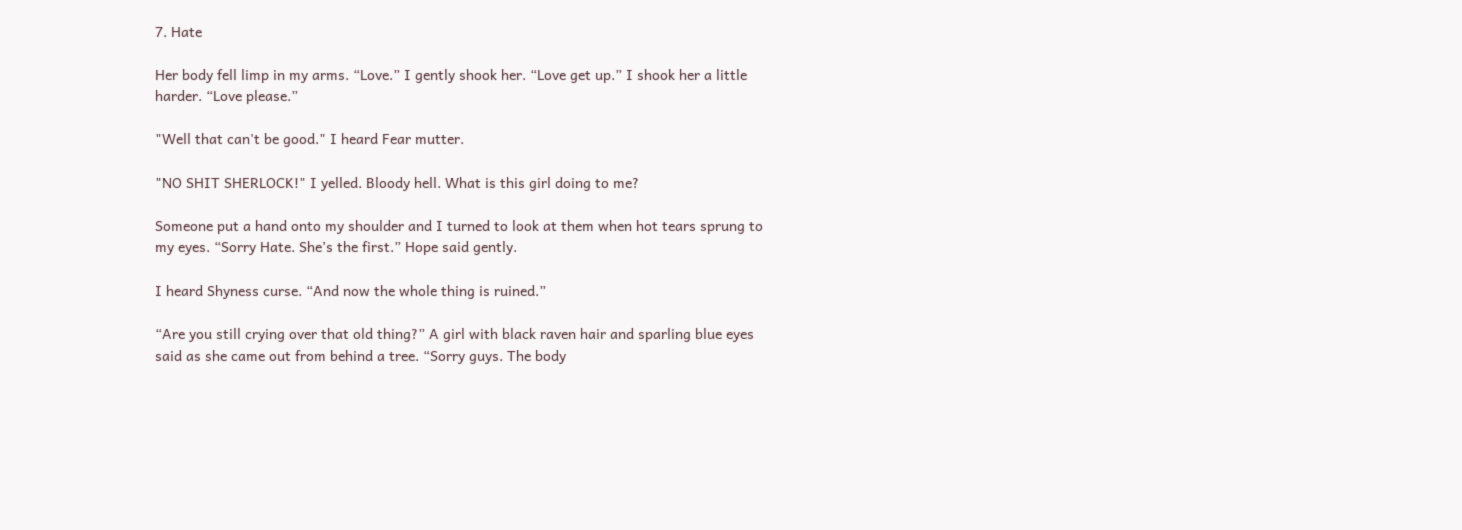7. Hate

Her body fell limp in my arms. “Love.” I gently shook her. “Love get up.” I shook her a little harder. “Love please.”

"Well that can't be good." I heard Fear mutter.

"NO SHIT SHERLOCK!" I yelled. Bloody hell. What is this girl doing to me?

Someone put a hand onto my shoulder and I turned to look at them when hot tears sprung to my eyes. “Sorry Hate. She’s the first.” Hope said gently.

I heard Shyness curse. “And now the whole thing is ruined.”

“Are you still crying over that old thing?” A girl with black raven hair and sparling blue eyes said as she came out from behind a tree. “Sorry guys. The body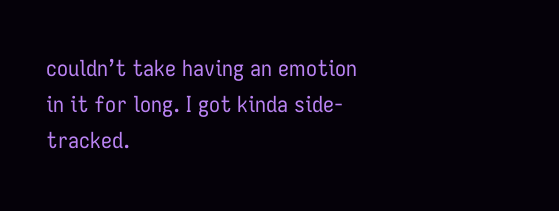couldn’t take having an emotion in it for long. I got kinda side-tracked.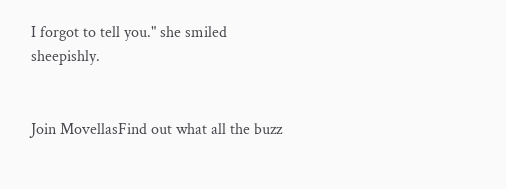I forgot to tell you." she smiled sheepishly.


Join MovellasFind out what all the buzz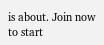is about. Join now to start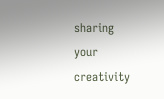sharing your creativity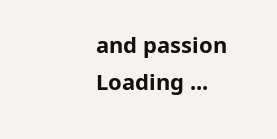and passion
Loading ...